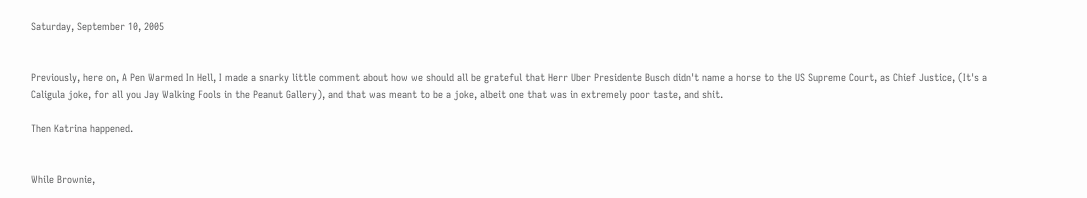Saturday, September 10, 2005


Previously, here on, A Pen Warmed In Hell, I made a snarky little comment about how we should all be grateful that Herr Uber Presidente Busch didn't name a horse to the US Supreme Court, as Chief Justice, (It's a Caligula joke, for all you Jay Walking Fools in the Peanut Gallery), and that was meant to be a joke, albeit one that was in extremely poor taste, and shit.

Then Katrina happened.


While Brownie,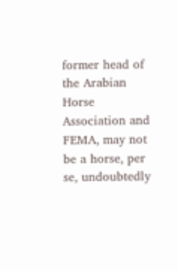former head of the Arabian Horse Association and FEMA, may not be a horse, per se, undoubtedly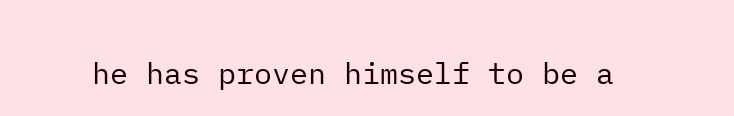he has proven himself to be a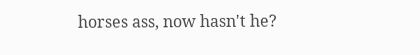horses ass, now hasn't he?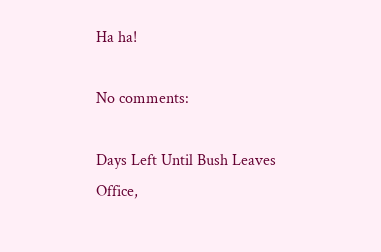Ha ha!

No comments:

Days Left Until Bush Leaves Office,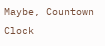Maybe, Countown Clock